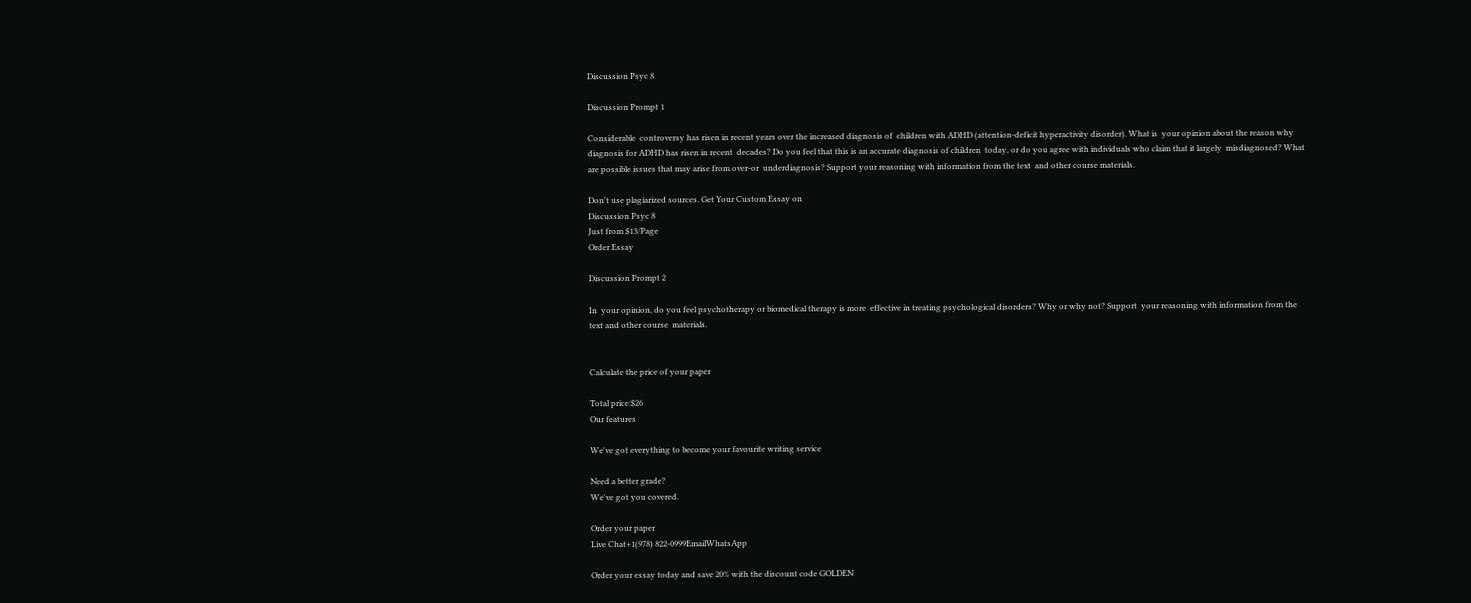Discussion Psyc 8

Discussion Prompt 1

Considerable  controversy has risen in recent years over the increased diagnosis of  children with ADHD (attention-deficit hyperactivity disorder). What is  your opinion about the reason why diagnosis for ADHD has risen in recent  decades? Do you feel that this is an accurate diagnosis of children  today, or do you agree with individuals who claim that it largely  misdiagnosed? What are possible issues that may arise from over-or  underdiagnosis? Support your reasoning with information from the text  and other course materials.

Don't use plagiarized sources. Get Your Custom Essay on
Discussion Psyc 8
Just from $13/Page
Order Essay

Discussion Prompt 2

In  your opinion, do you feel psychotherapy or biomedical therapy is more  effective in treating psychological disorders? Why or why not? Support  your reasoning with information from the text and other course  materials.


Calculate the price of your paper

Total price:$26
Our features

We've got everything to become your favourite writing service

Need a better grade?
We've got you covered.

Order your paper
Live Chat+1(978) 822-0999EmailWhatsApp

Order your essay today and save 20% with the discount code GOLDEN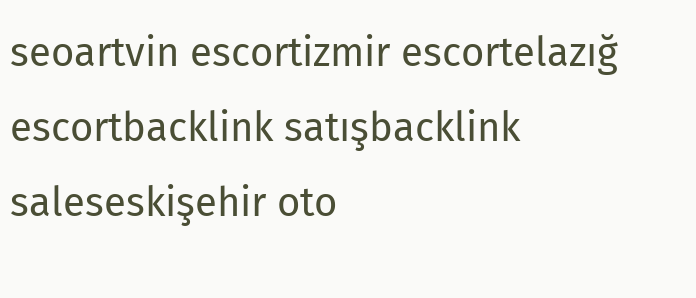seoartvin escortizmir escortelazığ escortbacklink satışbacklink saleseskişehir oto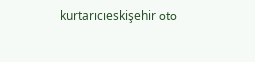kurtarıcıeskişehir oto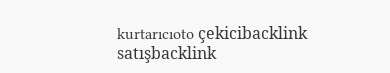kurtarıcıoto çekicibacklink satışbacklink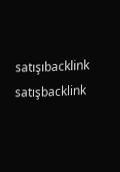satışıbacklink satışbacklink